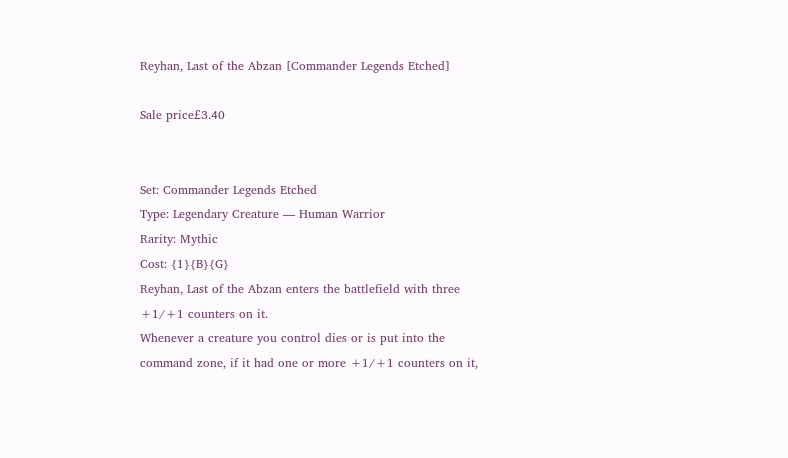Reyhan, Last of the Abzan [Commander Legends Etched]

Sale price£3.40


Set: Commander Legends Etched
Type: Legendary Creature — Human Warrior
Rarity: Mythic
Cost: {1}{B}{G}
Reyhan, Last of the Abzan enters the battlefield with three +1/+1 counters on it.
Whenever a creature you control dies or is put into the command zone, if it had one or more +1/+1 counters on it,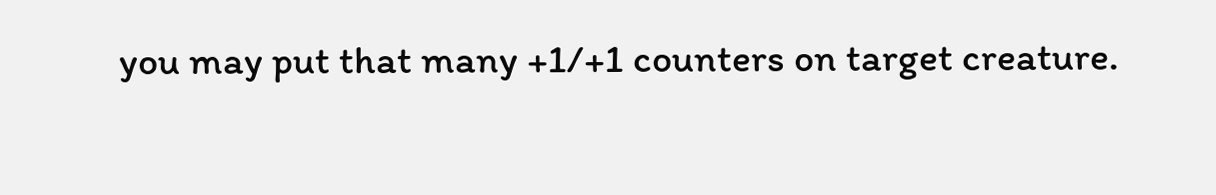you may put that many +1/+1 counters on target creature.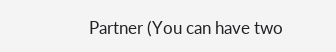Partner (You can have two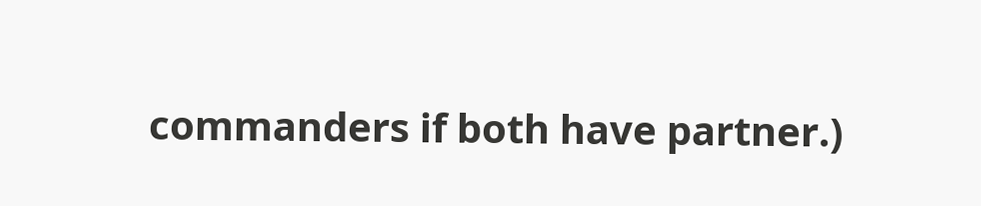commanders if both have partner.)